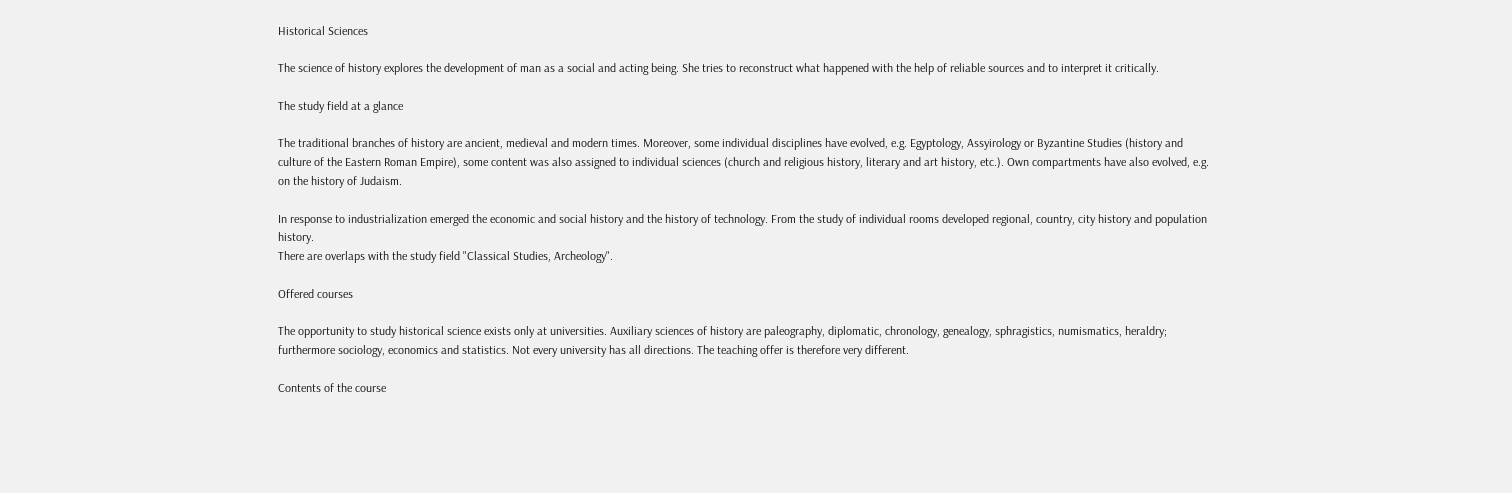Historical Sciences

The science of history explores the development of man as a social and acting being. She tries to reconstruct what happened with the help of reliable sources and to interpret it critically.

The study field at a glance

The traditional branches of history are ancient, medieval and modern times. Moreover, some individual disciplines have evolved, e.g. Egyptology, Assyirology or Byzantine Studies (history and culture of the Eastern Roman Empire), some content was also assigned to individual sciences (church and religious history, literary and art history, etc.). Own compartments have also evolved, e.g. on the history of Judaism.

In response to industrialization emerged the economic and social history and the history of technology. From the study of individual rooms developed regional, country, city history and population history.
There are overlaps with the study field "Classical Studies, Archeology".

Offered courses

The opportunity to study historical science exists only at universities. Auxiliary sciences of history are paleography, diplomatic, chronology, genealogy, sphragistics, numismatics, heraldry; furthermore sociology, economics and statistics. Not every university has all directions. The teaching offer is therefore very different.

Contents of the course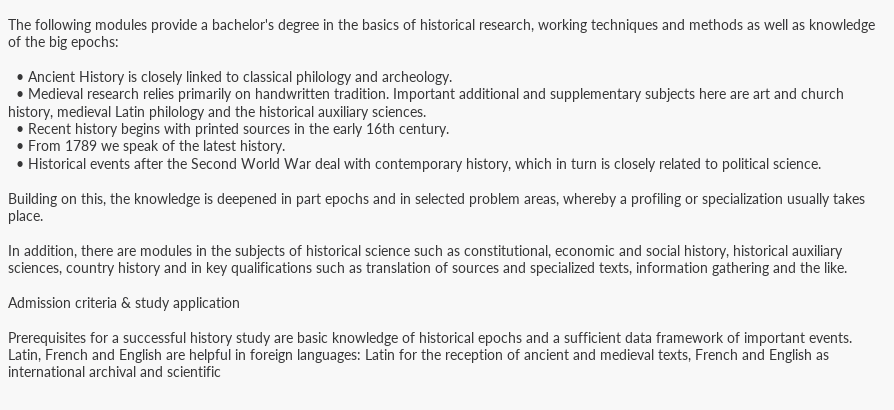The following modules provide a bachelor's degree in the basics of historical research, working techniques and methods as well as knowledge of the big epochs:

  • Ancient History is closely linked to classical philology and archeology.
  • Medieval research relies primarily on handwritten tradition. Important additional and supplementary subjects here are art and church history, medieval Latin philology and the historical auxiliary sciences.
  • Recent history begins with printed sources in the early 16th century.
  • From 1789 we speak of the latest history.
  • Historical events after the Second World War deal with contemporary history, which in turn is closely related to political science.

Building on this, the knowledge is deepened in part epochs and in selected problem areas, whereby a profiling or specialization usually takes place.

In addition, there are modules in the subjects of historical science such as constitutional, economic and social history, historical auxiliary sciences, country history and in key qualifications such as translation of sources and specialized texts, information gathering and the like.

Admission criteria & study application

Prerequisites for a successful history study are basic knowledge of historical epochs and a sufficient data framework of important events. Latin, French and English are helpful in foreign languages: Latin for the reception of ancient and medieval texts, French and English as international archival and scientific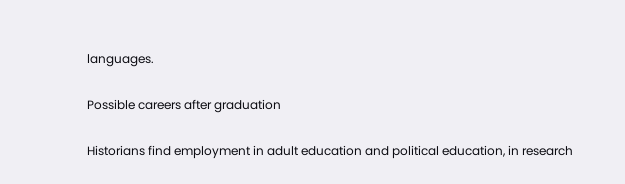languages.

Possible careers after graduation

Historians find employment in adult education and political education, in research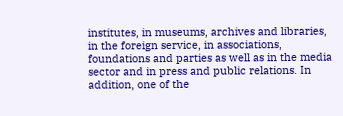institutes, in museums, archives and libraries, in the foreign service, in associations, foundations and parties as well as in the media sector and in press and public relations. In addition, one of the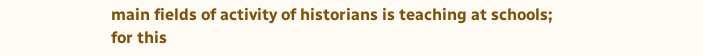main fields of activity of historians is teaching at schools; for this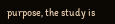purpose, the study is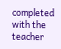completed with the teacher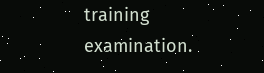training examination.